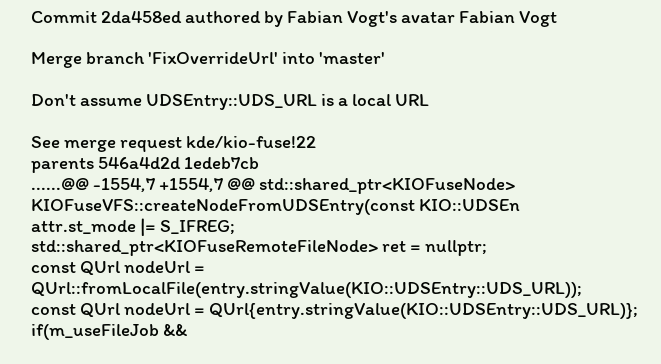Commit 2da458ed authored by Fabian Vogt's avatar Fabian Vogt

Merge branch 'FixOverrideUrl' into 'master'

Don't assume UDSEntry::UDS_URL is a local URL

See merge request kde/kio-fuse!22
parents 546a4d2d 1edeb7cb
......@@ -1554,7 +1554,7 @@ std::shared_ptr<KIOFuseNode> KIOFuseVFS::createNodeFromUDSEntry(const KIO::UDSEn
attr.st_mode |= S_IFREG;
std::shared_ptr<KIOFuseRemoteFileNode> ret = nullptr;
const QUrl nodeUrl = QUrl::fromLocalFile(entry.stringValue(KIO::UDSEntry::UDS_URL));
const QUrl nodeUrl = QUrl{entry.stringValue(KIO::UDSEntry::UDS_URL)};
if(m_useFileJob &&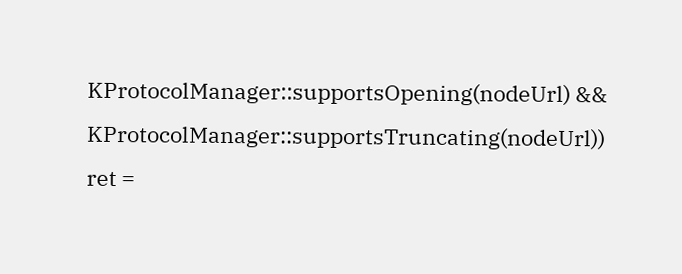KProtocolManager::supportsOpening(nodeUrl) && KProtocolManager::supportsTruncating(nodeUrl))
ret =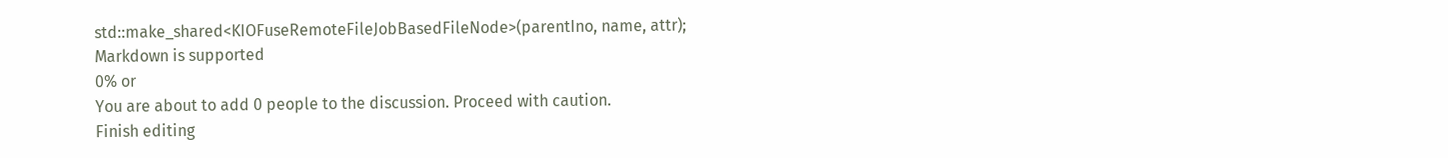std::make_shared<KIOFuseRemoteFileJobBasedFileNode>(parentIno, name, attr);
Markdown is supported
0% or
You are about to add 0 people to the discussion. Proceed with caution.
Finish editing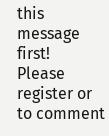this message first!
Please register or to comment